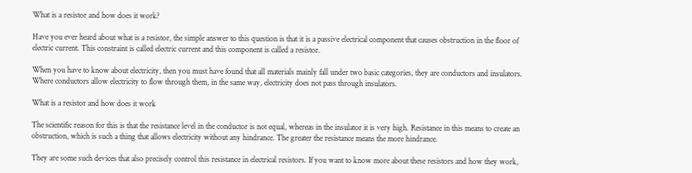What is a resistor and how does it work?

Have you ever heard about what is a resistor, the simple answer to this question is that it is a passive electrical component that causes obstruction in the floor of electric current. This constraint is called electric current and this component is called a resistor.

When you have to know about electricity, then you must have found that all materials mainly fall under two basic categories, they are conductors and insulators. Where conductors allow electricity to flow through them, in the same way, electricity does not pass through insulators.

What is a resistor and how does it work

The scientific reason for this is that the resistance level in the conductor is not equal, whereas in the insulator it is very high. Resistance in this means to create an obstruction, which is such a thing that allows electricity without any hindrance. The greater the resistance means the more hindrance.

They are some such devices that also precisely control this resistance in electrical resistors. If you want to know more about these resistors and how they work,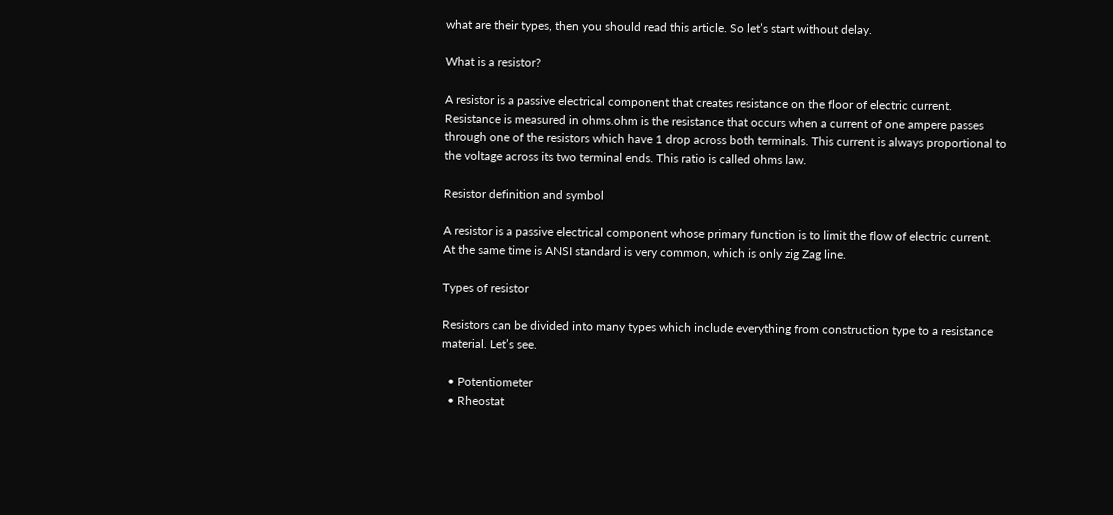what are their types, then you should read this article. So let’s start without delay.

What is a resistor?

A resistor is a passive electrical component that creates resistance on the floor of electric current. Resistance is measured in ohms.ohm is the resistance that occurs when a current of one ampere passes through one of the resistors which have 1 drop across both terminals. This current is always proportional to the voltage across its two terminal ends. This ratio is called ohms law.

Resistor definition and symbol

A resistor is a passive electrical component whose primary function is to limit the flow of electric current. At the same time is ANSI standard is very common, which is only zig Zag line.

Types of resistor

Resistors can be divided into many types which include everything from construction type to a resistance material. Let’s see.

  • Potentiometer
  • Rheostat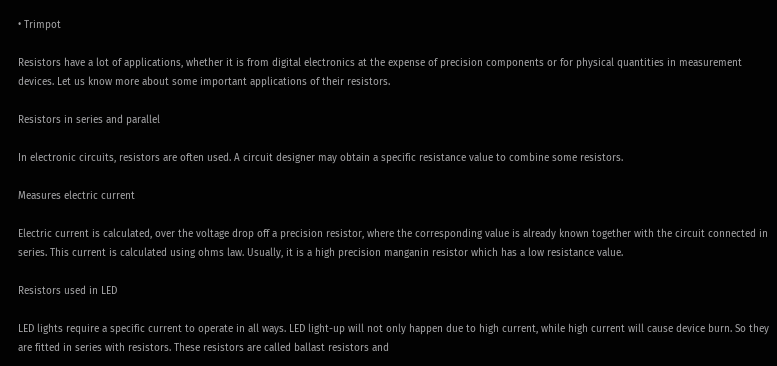• Trimpot

Resistors have a lot of applications, whether it is from digital electronics at the expense of precision components or for physical quantities in measurement devices. Let us know more about some important applications of their resistors.

Resistors in series and parallel

In electronic circuits, resistors are often used. A circuit designer may obtain a specific resistance value to combine some resistors.

Measures electric current

Electric current is calculated, over the voltage drop off a precision resistor, where the corresponding value is already known together with the circuit connected in series. This current is calculated using ohms law. Usually, it is a high precision manganin resistor which has a low resistance value.

Resistors used in LED

LED lights require a specific current to operate in all ways. LED light-up will not only happen due to high current, while high current will cause device burn. So they are fitted in series with resistors. These resistors are called ballast resistors and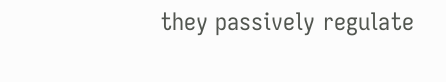they passively regulate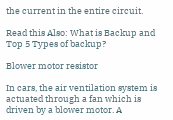the current in the entire circuit.

Read this Also: What is Backup and Top 5 Types of backup?

Blower motor resistor

In cars, the air ventilation system is actuated through a fan which is driven by a blower motor. A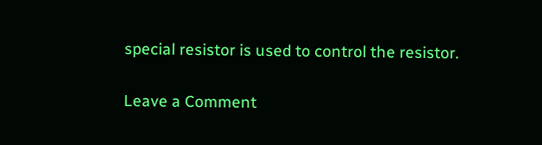special resistor is used to control the resistor.

Leave a Comment